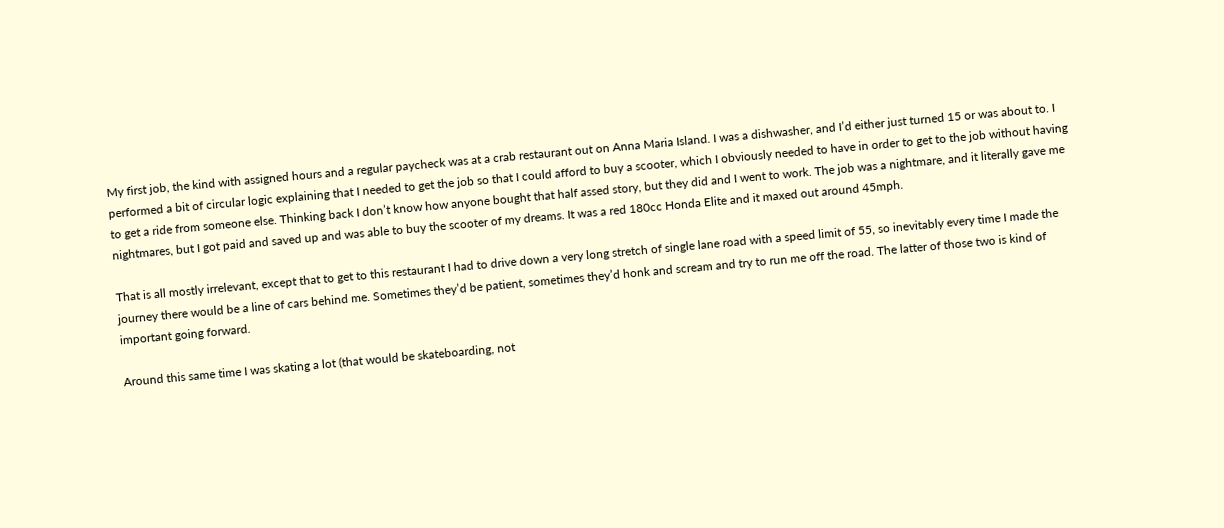My first job, the kind with assigned hours and a regular paycheck was at a crab restaurant out on Anna Maria Island. I was a dishwasher, and I’d either just turned 15 or was about to. I performed a bit of circular logic explaining that I needed to get the job so that I could afford to buy a scooter, which I obviously needed to have in order to get to the job without having to get a ride from someone else. Thinking back I don’t know how anyone bought that half assed story, but they did and I went to work. The job was a nightmare, and it literally gave me nightmares, but I got paid and saved up and was able to buy the scooter of my dreams. It was a red 180cc Honda Elite and it maxed out around 45mph.

That is all mostly irrelevant, except that to get to this restaurant I had to drive down a very long stretch of single lane road with a speed limit of 55, so inevitably every time I made the journey there would be a line of cars behind me. Sometimes they’d be patient, sometimes they’d honk and scream and try to run me off the road. The latter of those two is kind of important going forward.

Around this same time I was skating a lot (that would be skateboarding, not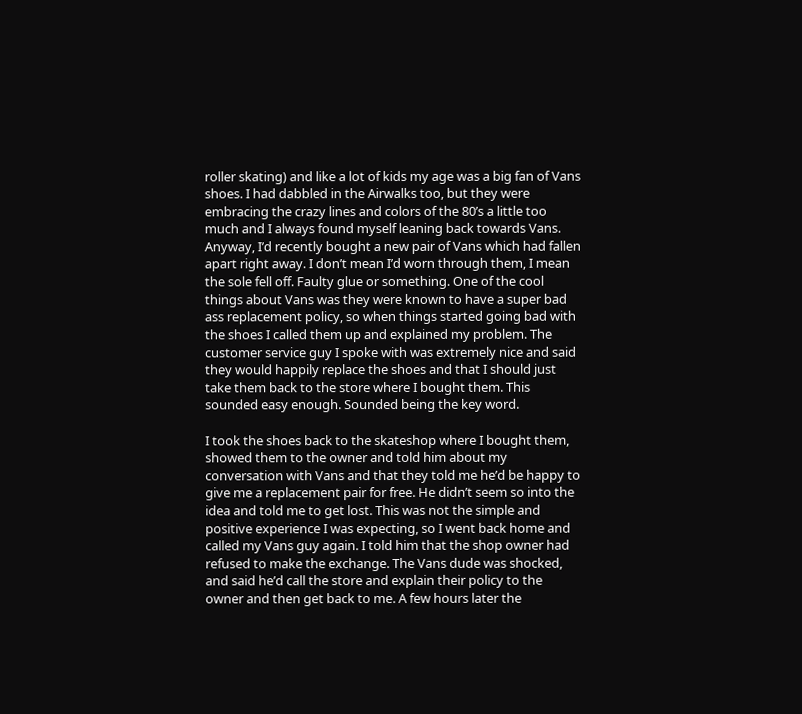roller skating) and like a lot of kids my age was a big fan of Vans shoes. I had dabbled in the Airwalks too, but they were embracing the crazy lines and colors of the 80’s a little too much and I always found myself leaning back towards Vans. Anyway, I’d recently bought a new pair of Vans which had fallen apart right away. I don’t mean I’d worn through them, I mean the sole fell off. Faulty glue or something. One of the cool things about Vans was they were known to have a super bad ass replacement policy, so when things started going bad with the shoes I called them up and explained my problem. The customer service guy I spoke with was extremely nice and said they would happily replace the shoes and that I should just take them back to the store where I bought them. This sounded easy enough. Sounded being the key word.

I took the shoes back to the skateshop where I bought them, showed them to the owner and told him about my conversation with Vans and that they told me he’d be happy to give me a replacement pair for free. He didn’t seem so into the idea and told me to get lost. This was not the simple and positive experience I was expecting, so I went back home and called my Vans guy again. I told him that the shop owner had refused to make the exchange. The Vans dude was shocked, and said he’d call the store and explain their policy to the owner and then get back to me. A few hours later the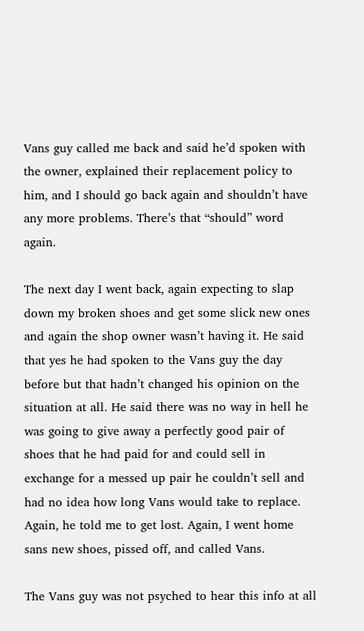Vans guy called me back and said he’d spoken with the owner, explained their replacement policy to him, and I should go back again and shouldn’t have any more problems. There’s that “should” word again.

The next day I went back, again expecting to slap down my broken shoes and get some slick new ones and again the shop owner wasn’t having it. He said that yes he had spoken to the Vans guy the day before but that hadn’t changed his opinion on the situation at all. He said there was no way in hell he was going to give away a perfectly good pair of shoes that he had paid for and could sell in exchange for a messed up pair he couldn’t sell and had no idea how long Vans would take to replace. Again, he told me to get lost. Again, I went home sans new shoes, pissed off, and called Vans.

The Vans guy was not psyched to hear this info at all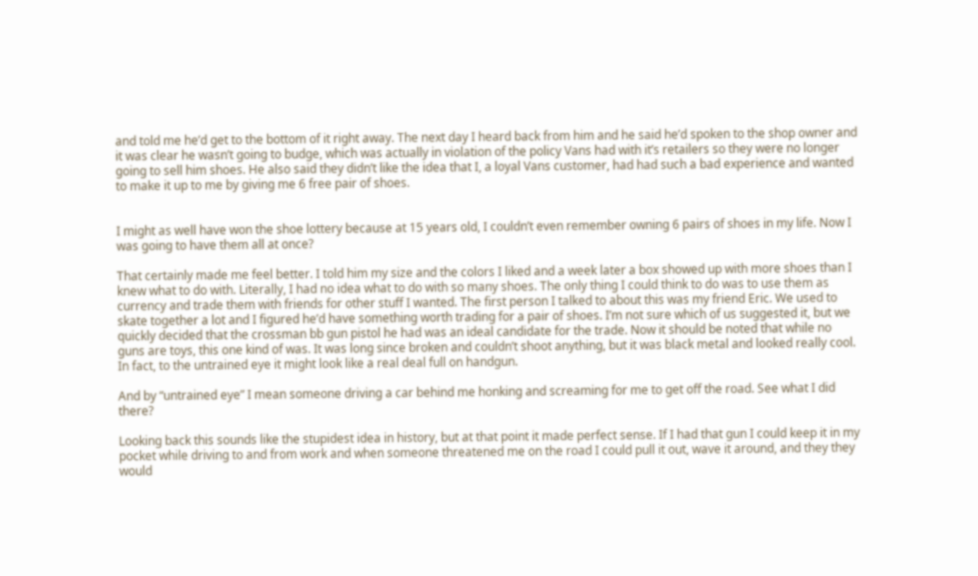and told me he’d get to the bottom of it right away. The next day I heard back from him and he said he’d spoken to the shop owner and it was clear he wasn’t going to budge, which was actually in violation of the policy Vans had with it’s retailers so they were no longer going to sell him shoes. He also said they didn’t like the idea that I, a loyal Vans customer, had had such a bad experience and wanted to make it up to me by giving me 6 free pair of shoes.


I might as well have won the shoe lottery because at 15 years old, I couldn’t even remember owning 6 pairs of shoes in my life. Now I was going to have them all at once?

That certainly made me feel better. I told him my size and the colors I liked and a week later a box showed up with more shoes than I knew what to do with. Literally, I had no idea what to do with so many shoes. The only thing I could think to do was to use them as currency and trade them with friends for other stuff I wanted. The first person I talked to about this was my friend Eric. We used to skate together a lot and I figured he’d have something worth trading for a pair of shoes. I’m not sure which of us suggested it, but we quickly decided that the crossman bb gun pistol he had was an ideal candidate for the trade. Now it should be noted that while no guns are toys, this one kind of was. It was long since broken and couldn’t shoot anything, but it was black metal and looked really cool. In fact, to the untrained eye it might look like a real deal full on handgun.

And by “untrained eye” I mean someone driving a car behind me honking and screaming for me to get off the road. See what I did there?

Looking back this sounds like the stupidest idea in history, but at that point it made perfect sense. If I had that gun I could keep it in my pocket while driving to and from work and when someone threatened me on the road I could pull it out, wave it around, and they they would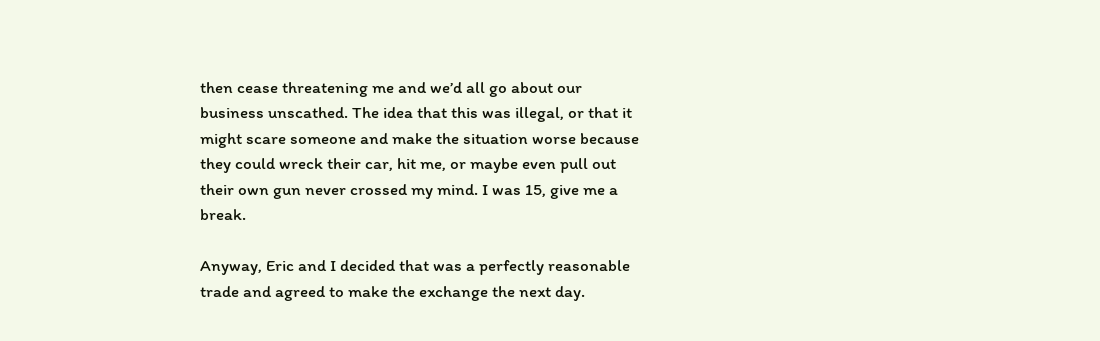then cease threatening me and we’d all go about our business unscathed. The idea that this was illegal, or that it might scare someone and make the situation worse because they could wreck their car, hit me, or maybe even pull out their own gun never crossed my mind. I was 15, give me a break.

Anyway, Eric and I decided that was a perfectly reasonable trade and agreed to make the exchange the next day.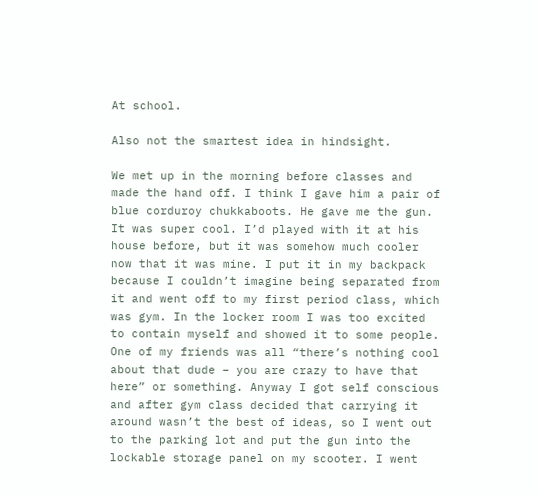At school.

Also not the smartest idea in hindsight.

We met up in the morning before classes and made the hand off. I think I gave him a pair of blue corduroy chukkaboots. He gave me the gun. It was super cool. I’d played with it at his house before, but it was somehow much cooler now that it was mine. I put it in my backpack because I couldn’t imagine being separated from it and went off to my first period class, which was gym. In the locker room I was too excited to contain myself and showed it to some people. One of my friends was all “there’s nothing cool about that dude – you are crazy to have that here” or something. Anyway I got self conscious and after gym class decided that carrying it around wasn’t the best of ideas, so I went out to the parking lot and put the gun into the lockable storage panel on my scooter. I went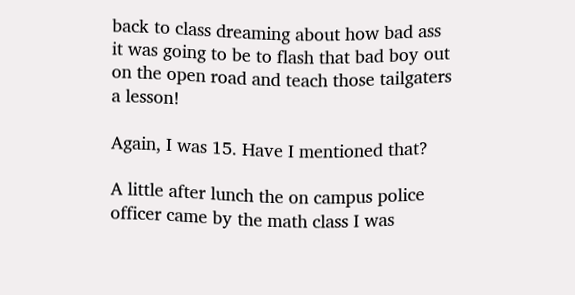back to class dreaming about how bad ass it was going to be to flash that bad boy out on the open road and teach those tailgaters a lesson!

Again, I was 15. Have I mentioned that?

A little after lunch the on campus police officer came by the math class I was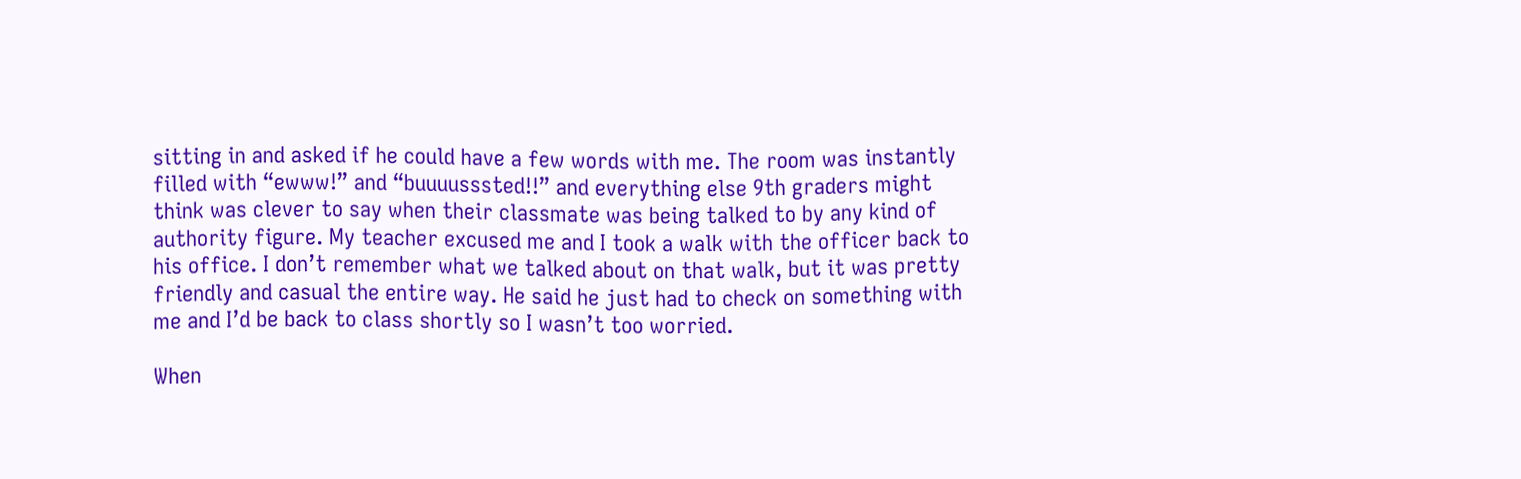sitting in and asked if he could have a few words with me. The room was instantly filled with “ewww!” and “buuuusssted!!” and everything else 9th graders might think was clever to say when their classmate was being talked to by any kind of authority figure. My teacher excused me and I took a walk with the officer back to his office. I don’t remember what we talked about on that walk, but it was pretty friendly and casual the entire way. He said he just had to check on something with me and I’d be back to class shortly so I wasn’t too worried.

When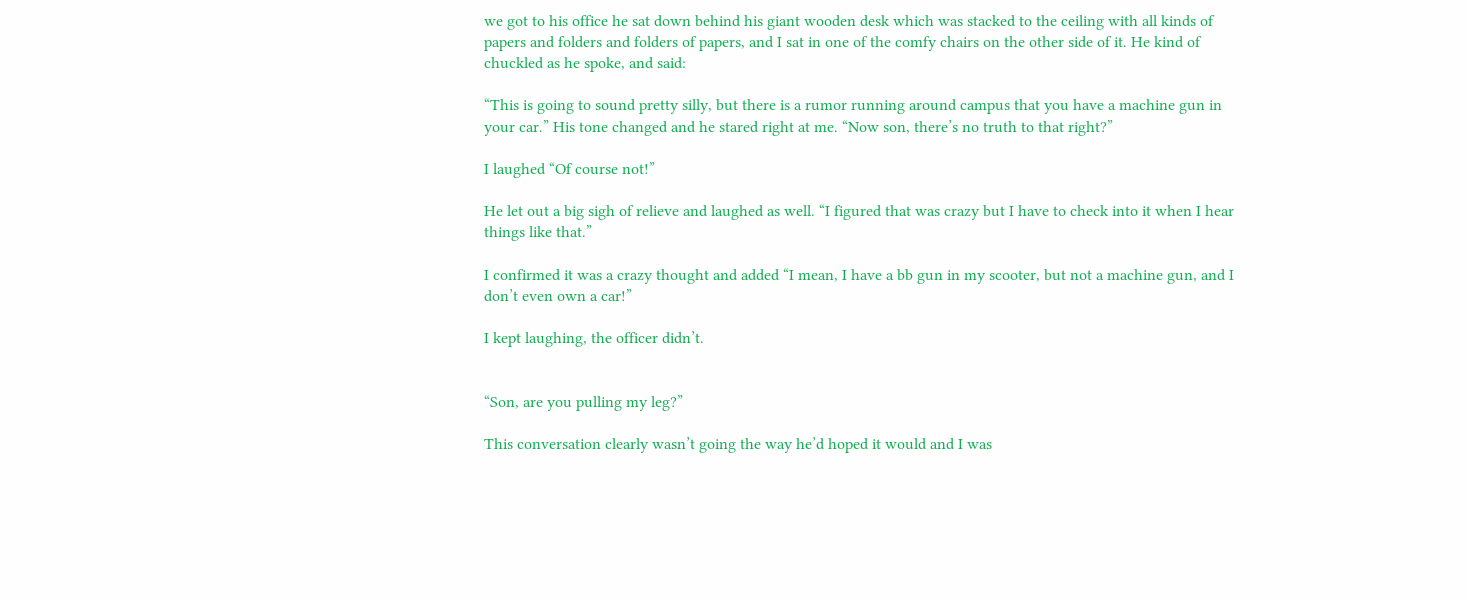we got to his office he sat down behind his giant wooden desk which was stacked to the ceiling with all kinds of papers and folders and folders of papers, and I sat in one of the comfy chairs on the other side of it. He kind of chuckled as he spoke, and said:

“This is going to sound pretty silly, but there is a rumor running around campus that you have a machine gun in your car.” His tone changed and he stared right at me. “Now son, there’s no truth to that right?”

I laughed “Of course not!”

He let out a big sigh of relieve and laughed as well. “I figured that was crazy but I have to check into it when I hear things like that.”

I confirmed it was a crazy thought and added “I mean, I have a bb gun in my scooter, but not a machine gun, and I don’t even own a car!”

I kept laughing, the officer didn’t.


“Son, are you pulling my leg?”

This conversation clearly wasn’t going the way he’d hoped it would and I was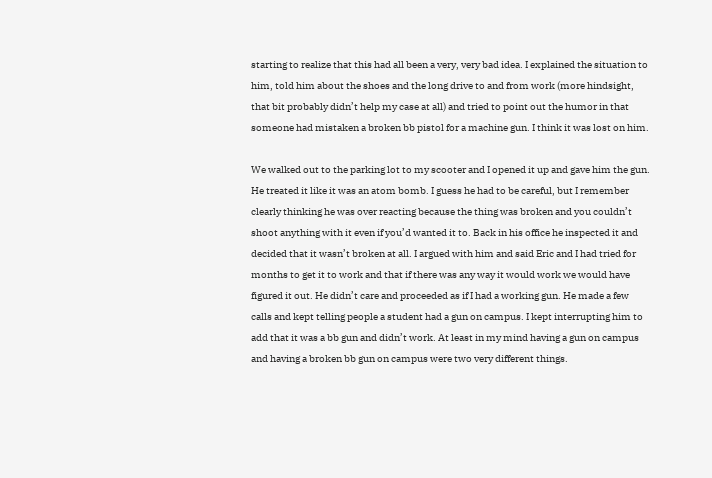starting to realize that this had all been a very, very bad idea. I explained the situation to him, told him about the shoes and the long drive to and from work (more hindsight, that bit probably didn’t help my case at all) and tried to point out the humor in that someone had mistaken a broken bb pistol for a machine gun. I think it was lost on him.

We walked out to the parking lot to my scooter and I opened it up and gave him the gun. He treated it like it was an atom bomb. I guess he had to be careful, but I remember clearly thinking he was over reacting because the thing was broken and you couldn’t shoot anything with it even if you’d wanted it to. Back in his office he inspected it and decided that it wasn’t broken at all. I argued with him and said Eric and I had tried for months to get it to work and that if there was any way it would work we would have figured it out. He didn’t care and proceeded as if I had a working gun. He made a few calls and kept telling people a student had a gun on campus. I kept interrupting him to add that it was a bb gun and didn’t work. At least in my mind having a gun on campus and having a broken bb gun on campus were two very different things.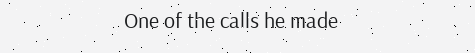One of the calls he made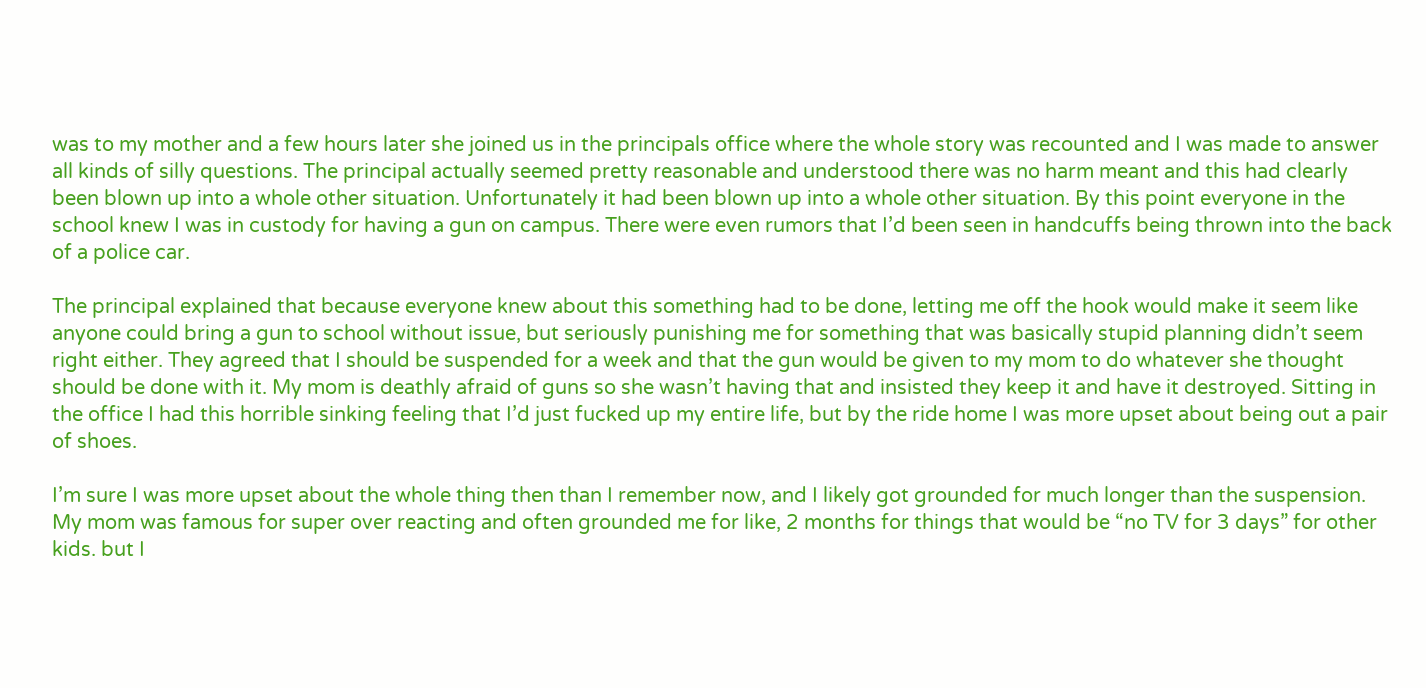was to my mother and a few hours later she joined us in the principals office where the whole story was recounted and I was made to answer all kinds of silly questions. The principal actually seemed pretty reasonable and understood there was no harm meant and this had clearly been blown up into a whole other situation. Unfortunately it had been blown up into a whole other situation. By this point everyone in the school knew I was in custody for having a gun on campus. There were even rumors that I’d been seen in handcuffs being thrown into the back of a police car.

The principal explained that because everyone knew about this something had to be done, letting me off the hook would make it seem like anyone could bring a gun to school without issue, but seriously punishing me for something that was basically stupid planning didn’t seem right either. They agreed that I should be suspended for a week and that the gun would be given to my mom to do whatever she thought should be done with it. My mom is deathly afraid of guns so she wasn’t having that and insisted they keep it and have it destroyed. Sitting in the office I had this horrible sinking feeling that I’d just fucked up my entire life, but by the ride home I was more upset about being out a pair of shoes.

I’m sure I was more upset about the whole thing then than I remember now, and I likely got grounded for much longer than the suspension. My mom was famous for super over reacting and often grounded me for like, 2 months for things that would be “no TV for 3 days” for other kids. but I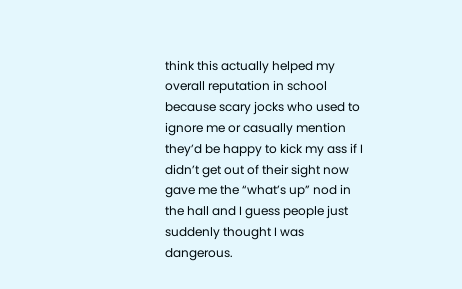think this actually helped my overall reputation in school because scary jocks who used to ignore me or casually mention they’d be happy to kick my ass if I didn’t get out of their sight now gave me the “what’s up” nod in the hall and I guess people just suddenly thought I was dangerous.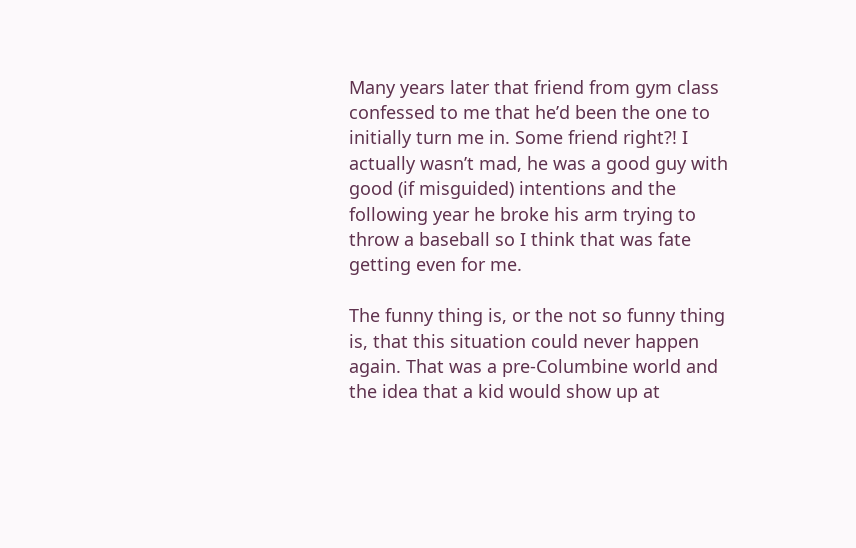Many years later that friend from gym class confessed to me that he’d been the one to initially turn me in. Some friend right?! I actually wasn’t mad, he was a good guy with good (if misguided) intentions and the following year he broke his arm trying to throw a baseball so I think that was fate getting even for me.

The funny thing is, or the not so funny thing is, that this situation could never happen again. That was a pre-Columbine world and the idea that a kid would show up at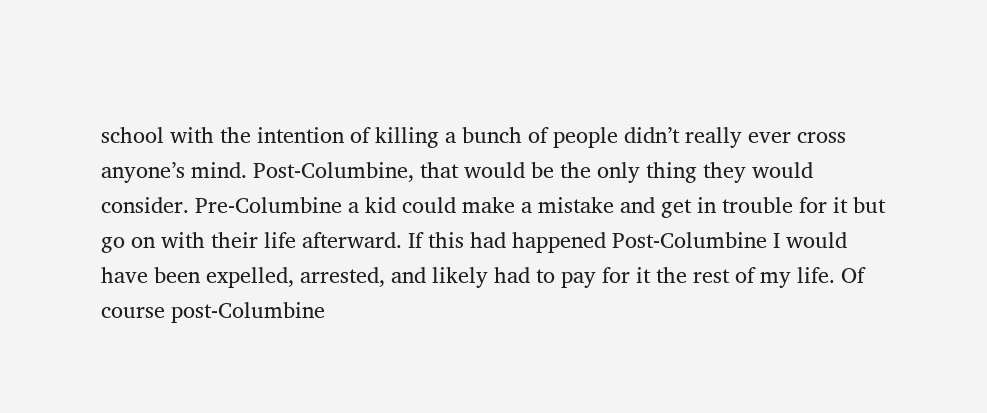school with the intention of killing a bunch of people didn’t really ever cross anyone’s mind. Post-Columbine, that would be the only thing they would consider. Pre-Columbine a kid could make a mistake and get in trouble for it but go on with their life afterward. If this had happened Post-Columbine I would have been expelled, arrested, and likely had to pay for it the rest of my life. Of course post-Columbine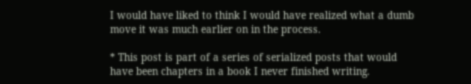I would have liked to think I would have realized what a dumb move it was much earlier on in the process.

* This post is part of a series of serialized posts that would have been chapters in a book I never finished writing.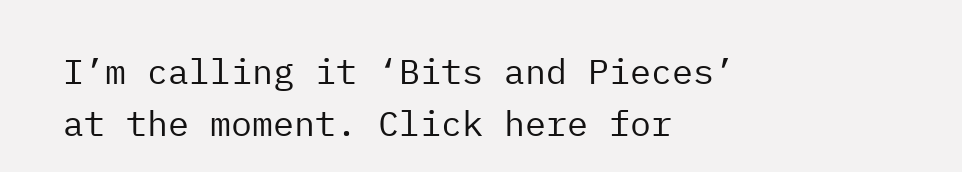I’m calling it ‘Bits and Pieces’ at the moment. Click here for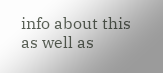info about this as well as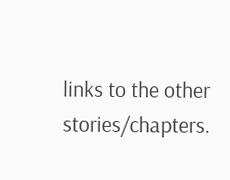links to the other stories/chapters.